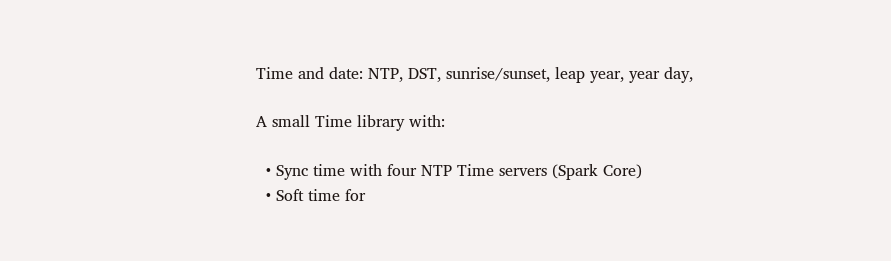Time and date: NTP, DST, sunrise/sunset, leap year, year day,

A small Time library with:

  • Sync time with four NTP Time servers (Spark Core)
  • Soft time for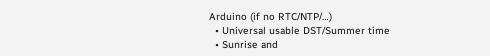Arduino (if no RTC/NTP/…)
  • Universal usable DST/Summer time
  • Sunrise and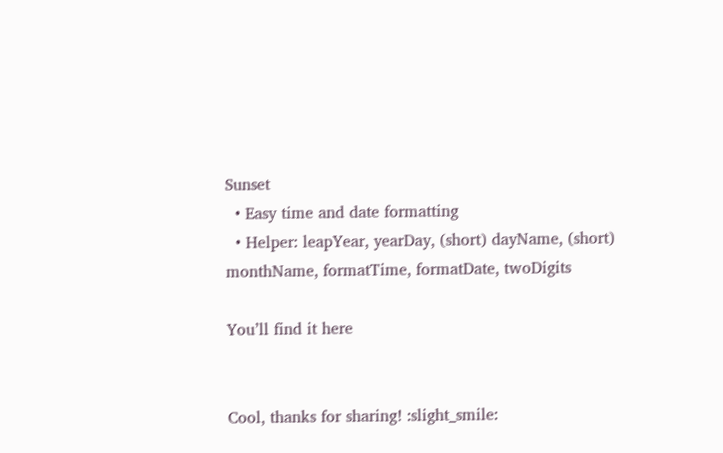Sunset
  • Easy time and date formatting
  • Helper: leapYear, yearDay, (short) dayName, (short) monthName, formatTime, formatDate, twoDigits

You’ll find it here


Cool, thanks for sharing! :slight_smile: